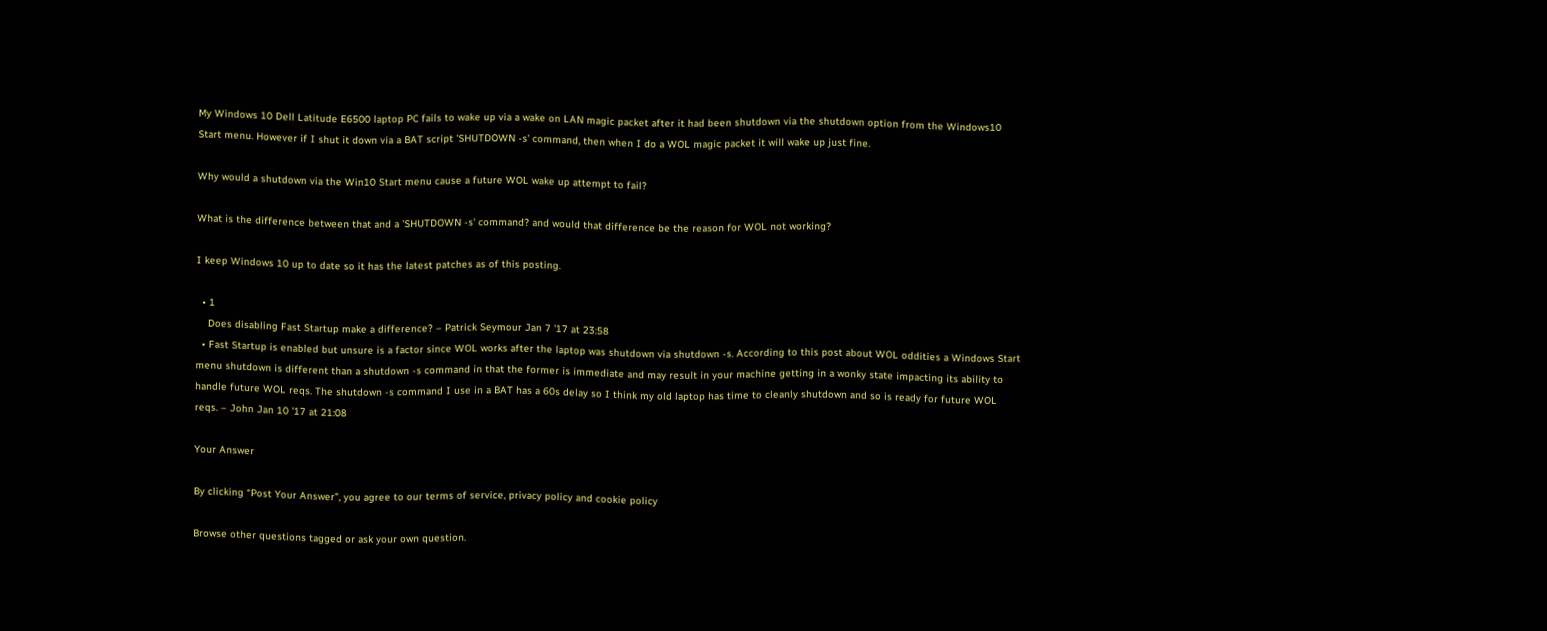My Windows 10 Dell Latitude E6500 laptop PC fails to wake up via a wake on LAN magic packet after it had been shutdown via the shutdown option from the Windows10 Start menu. However if I shut it down via a BAT script 'SHUTDOWN -s' command, then when I do a WOL magic packet it will wake up just fine.

Why would a shutdown via the Win10 Start menu cause a future WOL wake up attempt to fail?

What is the difference between that and a 'SHUTDOWN -s' command? and would that difference be the reason for WOL not working?

I keep Windows 10 up to date so it has the latest patches as of this posting.

  • 1
    Does disabling Fast Startup make a difference? – Patrick Seymour Jan 7 '17 at 23:58
  • Fast Startup is enabled but unsure is a factor since WOL works after the laptop was shutdown via shutdown -s. According to this post about WOL oddities a Windows Start menu shutdown is different than a shutdown -s command in that the former is immediate and may result in your machine getting in a wonky state impacting its ability to handle future WOL reqs. The shutdown -s command I use in a BAT has a 60s delay so I think my old laptop has time to cleanly shutdown and so is ready for future WOL reqs. – John Jan 10 '17 at 21:08

Your Answer

By clicking “Post Your Answer”, you agree to our terms of service, privacy policy and cookie policy

Browse other questions tagged or ask your own question.